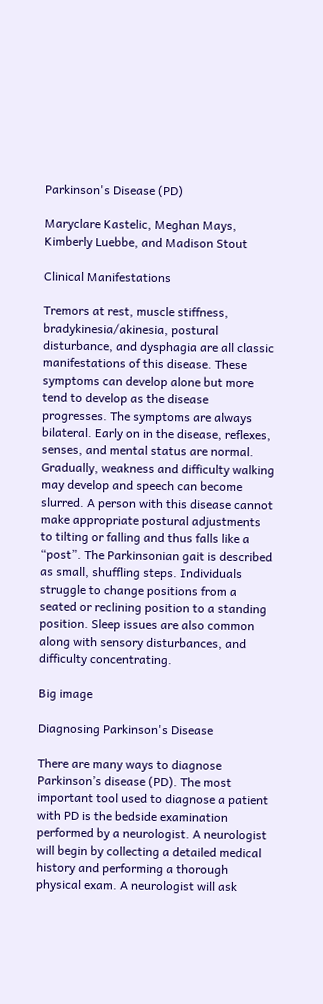Parkinson's Disease (PD)

Maryclare Kastelic, Meghan Mays, Kimberly Luebbe, and Madison Stout

Clinical Manifestations

Tremors at rest, muscle stiffness, bradykinesia/akinesia, postural disturbance, and dysphagia are all classic manifestations of this disease. These symptoms can develop alone but more tend to develop as the disease progresses. The symptoms are always bilateral. Early on in the disease, reflexes, senses, and mental status are normal. Gradually, weakness and difficulty walking may develop and speech can become slurred. A person with this disease cannot make appropriate postural adjustments to tilting or falling and thus falls like a “post”. The Parkinsonian gait is described as small, shuffling steps. Individuals struggle to change positions from a seated or reclining position to a standing position. Sleep issues are also common along with sensory disturbances, and difficulty concentrating.

Big image

Diagnosing Parkinson's Disease

There are many ways to diagnose Parkinson’s disease (PD). The most important tool used to diagnose a patient with PD is the bedside examination performed by a neurologist. A neurologist will begin by collecting a detailed medical history and performing a thorough physical exam. A neurologist will ask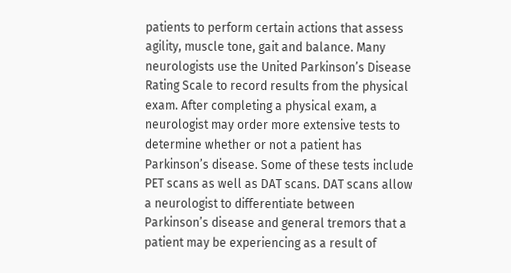patients to perform certain actions that assess agility, muscle tone, gait and balance. Many neurologists use the United Parkinson’s Disease Rating Scale to record results from the physical exam. After completing a physical exam, a neurologist may order more extensive tests to determine whether or not a patient has Parkinson’s disease. Some of these tests include PET scans as well as DAT scans. DAT scans allow a neurologist to differentiate between Parkinson’s disease and general tremors that a patient may be experiencing as a result of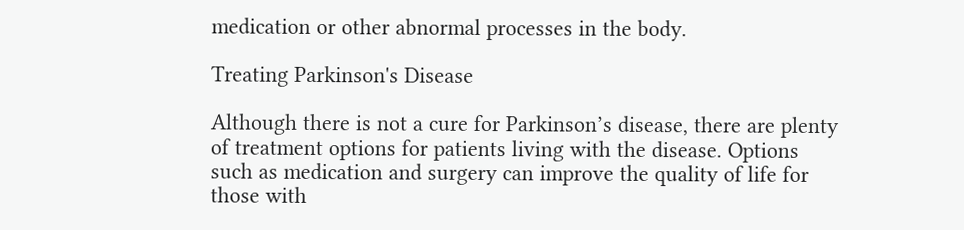medication or other abnormal processes in the body.

Treating Parkinson's Disease

Although there is not a cure for Parkinson’s disease, there are plenty of treatment options for patients living with the disease. Options such as medication and surgery can improve the quality of life for those with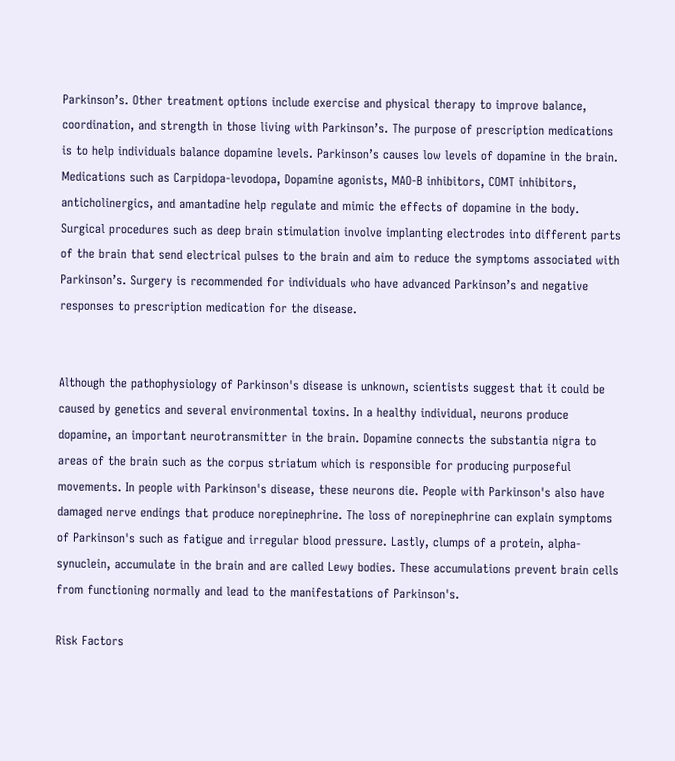Parkinson’s. Other treatment options include exercise and physical therapy to improve balance, coordination, and strength in those living with Parkinson’s. The purpose of prescription medications is to help individuals balance dopamine levels. Parkinson’s causes low levels of dopamine in the brain. Medications such as Carpidopa-levodopa, Dopamine agonists, MAO-B inhibitors, COMT inhibitors, anticholinergics, and amantadine help regulate and mimic the effects of dopamine in the body. Surgical procedures such as deep brain stimulation involve implanting electrodes into different parts of the brain that send electrical pulses to the brain and aim to reduce the symptoms associated with Parkinson’s. Surgery is recommended for individuals who have advanced Parkinson’s and negative responses to prescription medication for the disease.


Although the pathophysiology of Parkinson's disease is unknown, scientists suggest that it could be caused by genetics and several environmental toxins. In a healthy individual, neurons produce dopamine, an important neurotransmitter in the brain. Dopamine connects the substantia nigra to areas of the brain such as the corpus striatum which is responsible for producing purposeful movements. In people with Parkinson's disease, these neurons die. People with Parkinson's also have damaged nerve endings that produce norepinephrine. The loss of norepinephrine can explain symptoms of Parkinson's such as fatigue and irregular blood pressure. Lastly, clumps of a protein, alpha-synuclein, accumulate in the brain and are called Lewy bodies. These accumulations prevent brain cells from functioning normally and lead to the manifestations of Parkinson's.

Risk Factors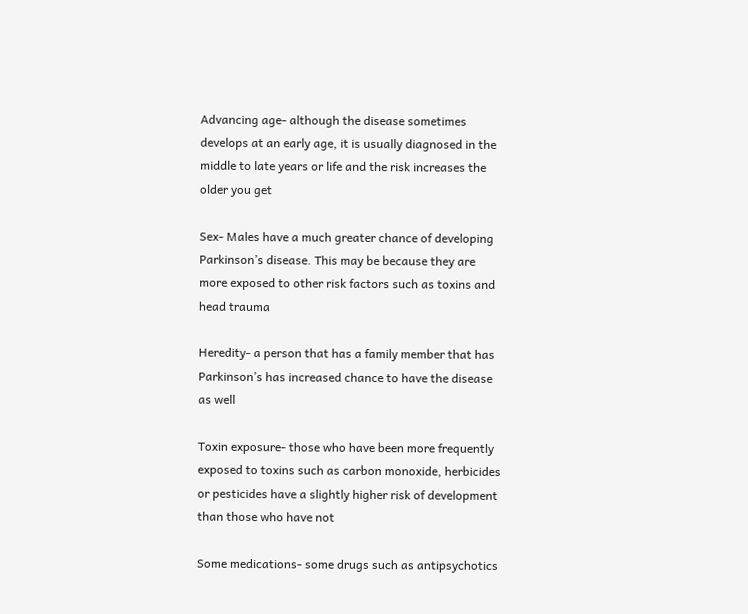Advancing age- although the disease sometimes develops at an early age, it is usually diagnosed in the middle to late years or life and the risk increases the older you get

Sex- Males have a much greater chance of developing Parkinson’s disease. This may be because they are more exposed to other risk factors such as toxins and head trauma

Heredity- a person that has a family member that has Parkinson’s has increased chance to have the disease as well

Toxin exposure- those who have been more frequently exposed to toxins such as carbon monoxide, herbicides or pesticides have a slightly higher risk of development than those who have not

Some medications- some drugs such as antipsychotics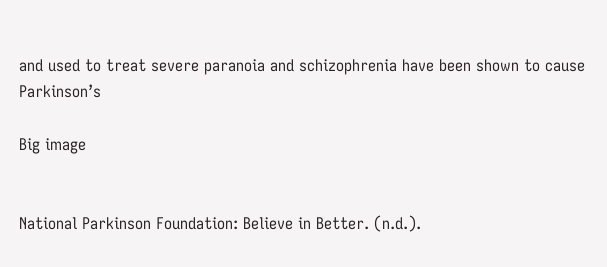and used to treat severe paranoia and schizophrenia have been shown to cause Parkinson’s

Big image


National Parkinson Foundation: Believe in Better. (n.d.).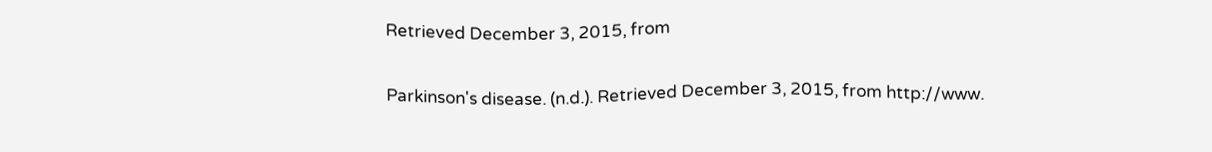Retrieved December 3, 2015, from

Parkinson's disease. (n.d.). Retrieved December 3, 2015, from http://www.